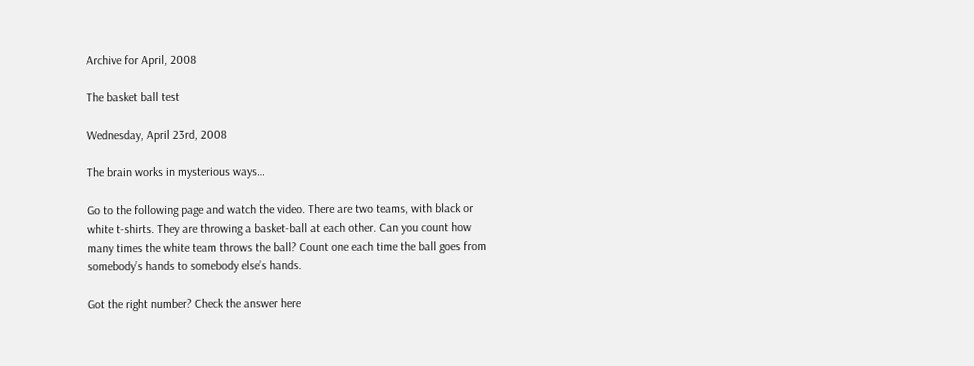Archive for April, 2008

The basket ball test

Wednesday, April 23rd, 2008

The brain works in mysterious ways…

Go to the following page and watch the video. There are two teams, with black or white t-shirts. They are throwing a basket-ball at each other. Can you count how many times the white team throws the ball? Count one each time the ball goes from somebody’s hands to somebody else’s hands.

Got the right number? Check the answer here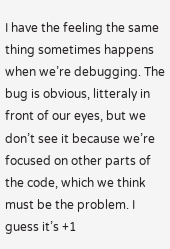I have the feeling the same thing sometimes happens when we’re debugging. The bug is obvious, litteraly in front of our eyes, but we don’t see it because we’re focused on other parts of the code, which we think must be the problem. I guess it’s +1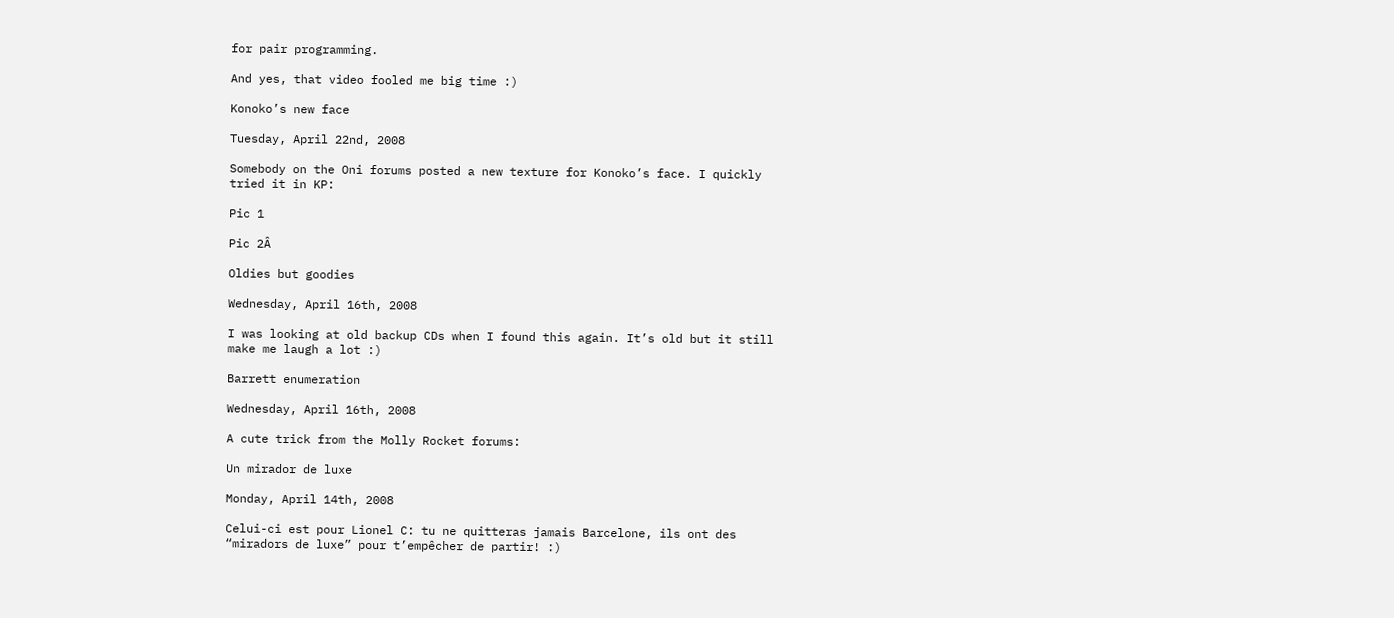for pair programming.

And yes, that video fooled me big time :)

Konoko’s new face

Tuesday, April 22nd, 2008

Somebody on the Oni forums posted a new texture for Konoko’s face. I quickly tried it in KP:

Pic 1

Pic 2Â

Oldies but goodies

Wednesday, April 16th, 2008

I was looking at old backup CDs when I found this again. It’s old but it still make me laugh a lot :)

Barrett enumeration

Wednesday, April 16th, 2008

A cute trick from the Molly Rocket forums:

Un mirador de luxe

Monday, April 14th, 2008

Celui-ci est pour Lionel C: tu ne quitteras jamais Barcelone, ils ont des “miradors de luxe” pour t’empêcher de partir! :)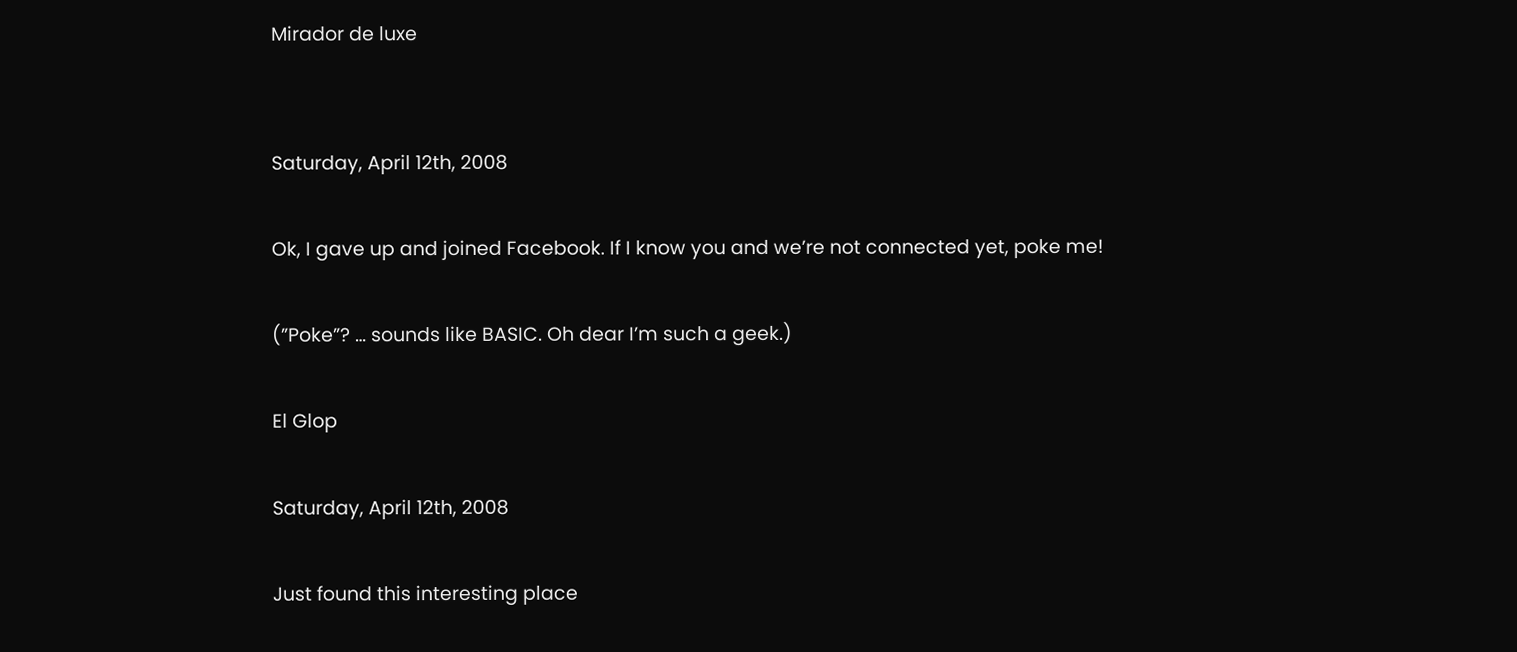Mirador de luxe


Saturday, April 12th, 2008

Ok, I gave up and joined Facebook. If I know you and we’re not connected yet, poke me!

(”Poke”? … sounds like BASIC. Oh dear I’m such a geek.)

El Glop

Saturday, April 12th, 2008

Just found this interesting place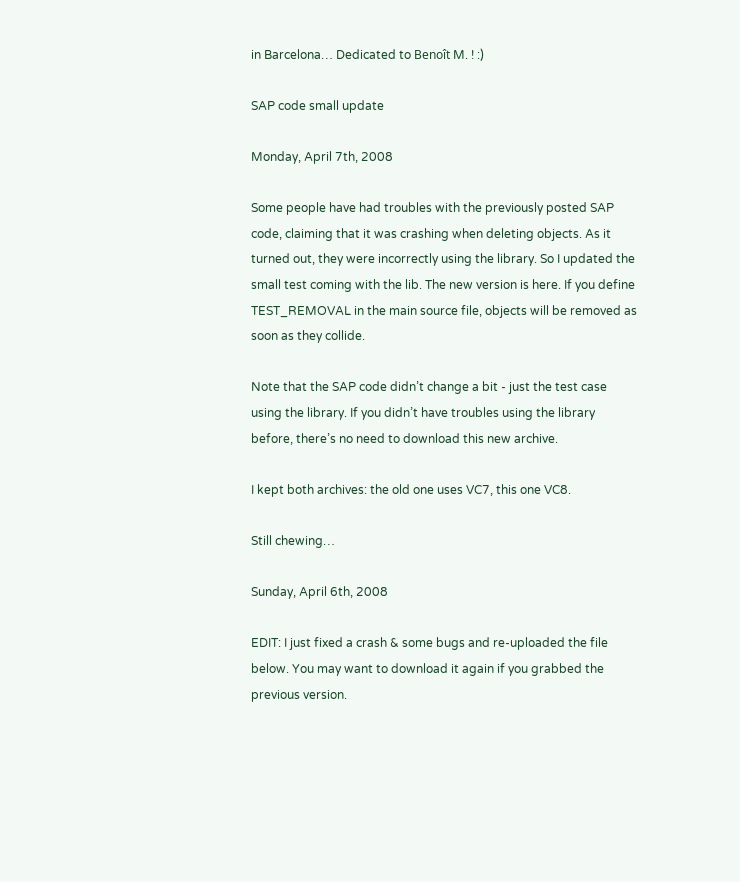in Barcelona… Dedicated to Benoît M. ! :)

SAP code small update

Monday, April 7th, 2008

Some people have had troubles with the previously posted SAP code, claiming that it was crashing when deleting objects. As it turned out, they were incorrectly using the library. So I updated the small test coming with the lib. The new version is here. If you define TEST_REMOVAL in the main source file, objects will be removed as soon as they collide.

Note that the SAP code didn’t change a bit - just the test case using the library. If you didn’t have troubles using the library before, there’s no need to download this new archive.

I kept both archives: the old one uses VC7, this one VC8.

Still chewing…

Sunday, April 6th, 2008

EDIT: I just fixed a crash & some bugs and re-uploaded the file below. You may want to download it again if you grabbed the previous version.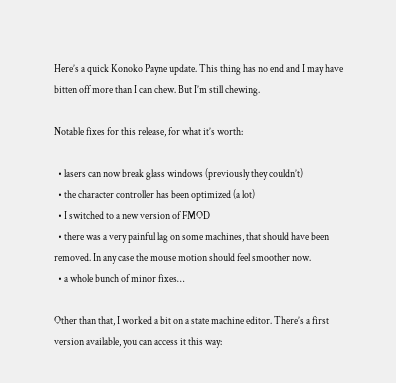Here’s a quick Konoko Payne update. This thing has no end and I may have bitten off more than I can chew. But I’m still chewing.

Notable fixes for this release, for what it’s worth:

  • lasers can now break glass windows (previously they couldn’t)
  • the character controller has been optimized (a lot)
  • I switched to a new version of FMOD
  • there was a very painful lag on some machines, that should have been removed. In any case the mouse motion should feel smoother now.
  • a whole bunch of minor fixes…

Other than that, I worked a bit on a state machine editor. There’s a first version available, you can access it this way: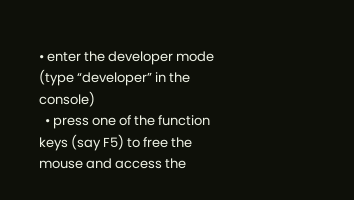• enter the developer mode (type “developer” in the console)
  • press one of the function keys (say F5) to free the mouse and access the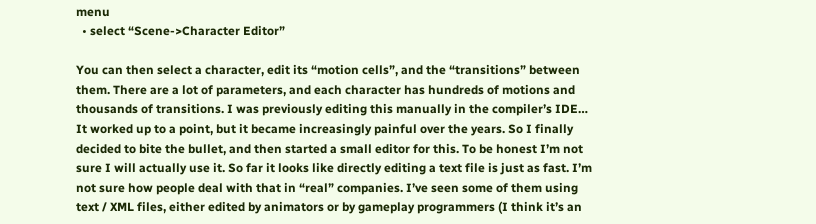menu
  • select “Scene->Character Editor”

You can then select a character, edit its “motion cells”, and the “transitions” between them. There are a lot of parameters, and each character has hundreds of motions and thousands of transitions. I was previously editing this manually in the compiler’s IDE… It worked up to a point, but it became increasingly painful over the years. So I finally decided to bite the bullet, and then started a small editor for this. To be honest I’m not sure I will actually use it. So far it looks like directly editing a text file is just as fast. I’m not sure how people deal with that in “real” companies. I’ve seen some of them using text / XML files, either edited by animators or by gameplay programmers (I think it’s an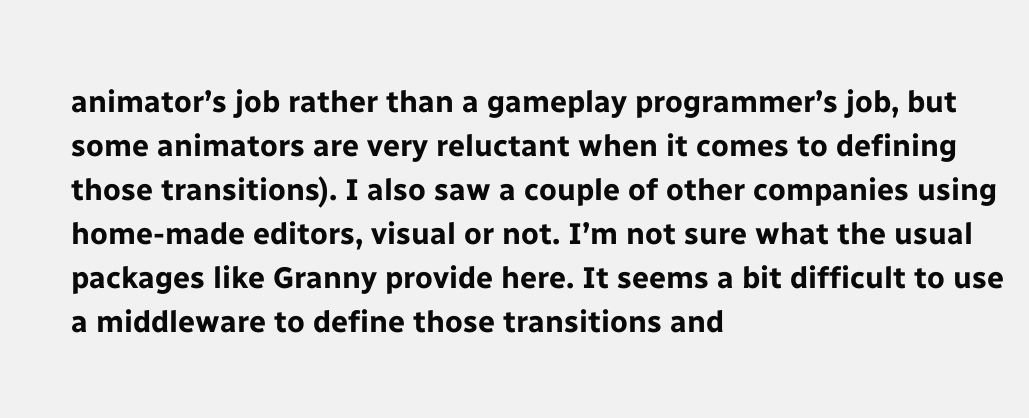animator’s job rather than a gameplay programmer’s job, but some animators are very reluctant when it comes to defining those transitions). I also saw a couple of other companies using home-made editors, visual or not. I’m not sure what the usual packages like Granny provide here. It seems a bit difficult to use a middleware to define those transitions and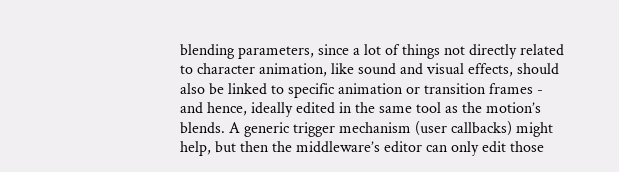blending parameters, since a lot of things not directly related to character animation, like sound and visual effects, should also be linked to specific animation or transition frames - and hence, ideally edited in the same tool as the motion’s blends. A generic trigger mechanism (user callbacks) might help, but then the middleware’s editor can only edit those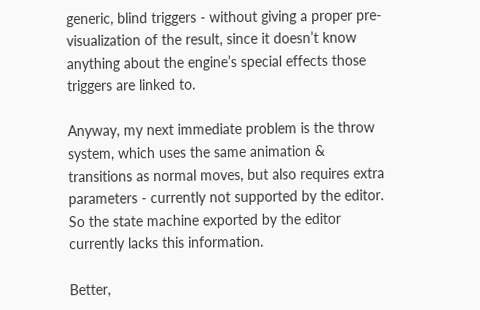generic, blind triggers - without giving a proper pre-visualization of the result, since it doesn’t know anything about the engine’s special effects those triggers are linked to.

Anyway, my next immediate problem is the throw system, which uses the same animation & transitions as normal moves, but also requires extra parameters - currently not supported by the editor. So the state machine exported by the editor currently lacks this information.

Better,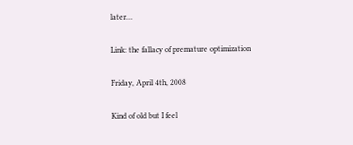later…

Link: the fallacy of premature optimization

Friday, April 4th, 2008

Kind of old but I feel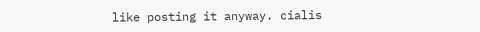like posting it anyway. cialis